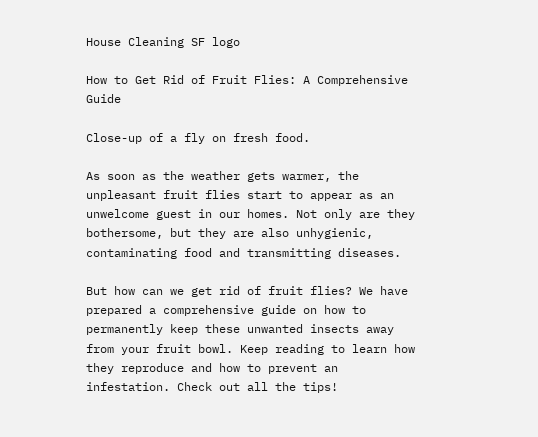House Cleaning SF logo

How to Get Rid of Fruit Flies: A Comprehensive Guide

Close-up of a fly on fresh food.

As soon as the weather gets warmer, the unpleasant fruit flies start to appear as an unwelcome guest in our homes. Not only are they bothersome, but they are also unhygienic, contaminating food and transmitting diseases.

But how can we get rid of fruit flies? We have prepared a comprehensive guide on how to permanently keep these unwanted insects away from your fruit bowl. Keep reading to learn how they reproduce and how to prevent an infestation. Check out all the tips!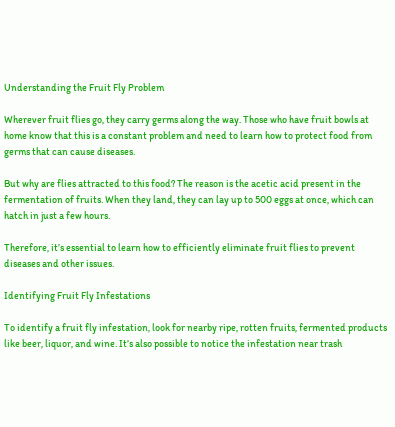Understanding the Fruit Fly Problem

Wherever fruit flies go, they carry germs along the way. Those who have fruit bowls at home know that this is a constant problem and need to learn how to protect food from germs that can cause diseases.

But why are flies attracted to this food? The reason is the acetic acid present in the fermentation of fruits. When they land, they can lay up to 500 eggs at once, which can hatch in just a few hours.

Therefore, it’s essential to learn how to efficiently eliminate fruit flies to prevent diseases and other issues.

Identifying Fruit Fly Infestations

To identify a fruit fly infestation, look for nearby ripe, rotten fruits, fermented products like beer, liquor, and wine. It’s also possible to notice the infestation near trash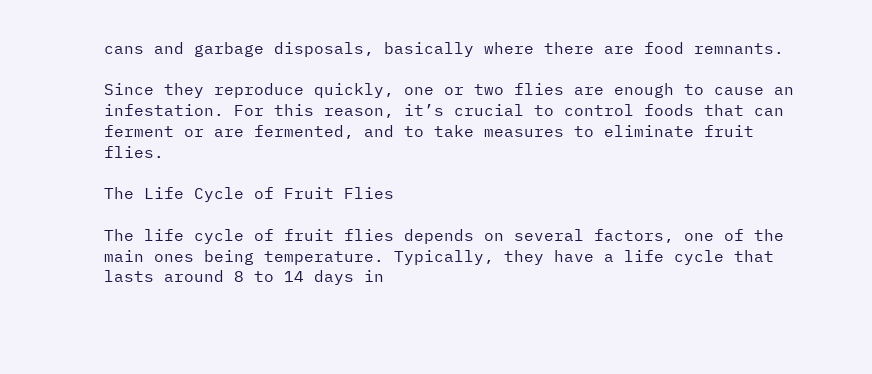cans and garbage disposals, basically where there are food remnants.

Since they reproduce quickly, one or two flies are enough to cause an infestation. For this reason, it’s crucial to control foods that can ferment or are fermented, and to take measures to eliminate fruit flies.

The Life Cycle of Fruit Flies

The life cycle of fruit flies depends on several factors, one of the main ones being temperature. Typically, they have a life cycle that lasts around 8 to 14 days in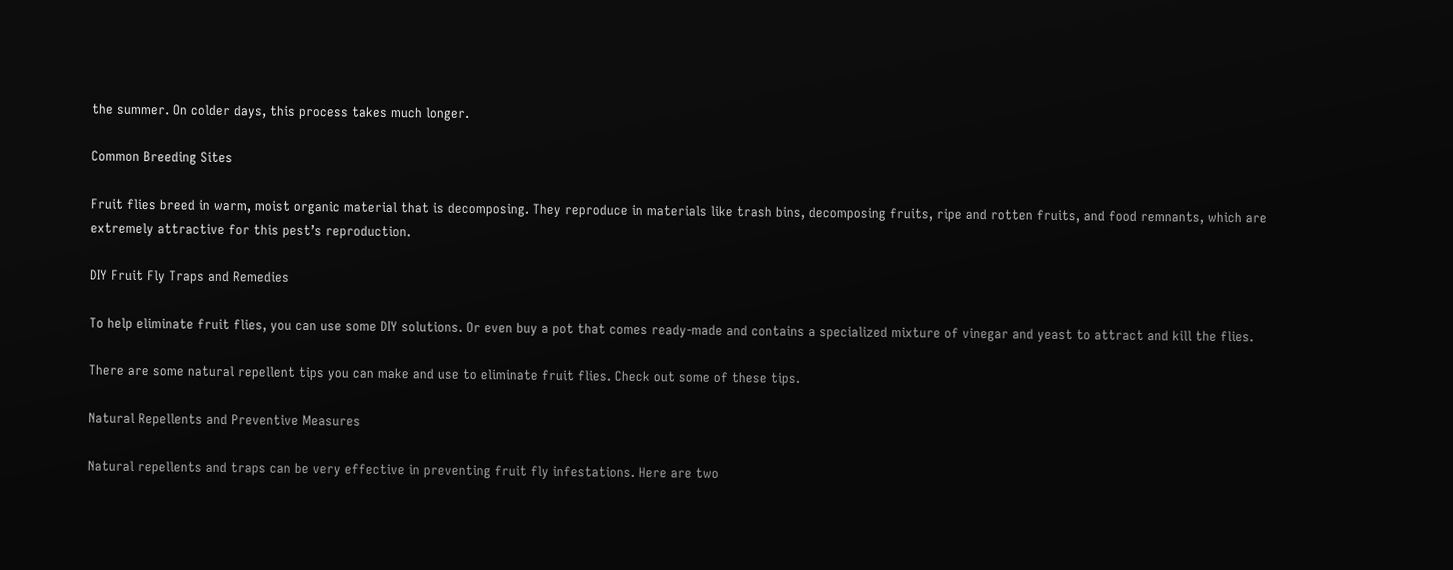the summer. On colder days, this process takes much longer.

Common Breeding Sites

Fruit flies breed in warm, moist organic material that is decomposing. They reproduce in materials like trash bins, decomposing fruits, ripe and rotten fruits, and food remnants, which are extremely attractive for this pest’s reproduction.

DIY Fruit Fly Traps and Remedies

To help eliminate fruit flies, you can use some DIY solutions. Or even buy a pot that comes ready-made and contains a specialized mixture of vinegar and yeast to attract and kill the flies.

There are some natural repellent tips you can make and use to eliminate fruit flies. Check out some of these tips.

Natural Repellents and Preventive Measures

Natural repellents and traps can be very effective in preventing fruit fly infestations. Here are two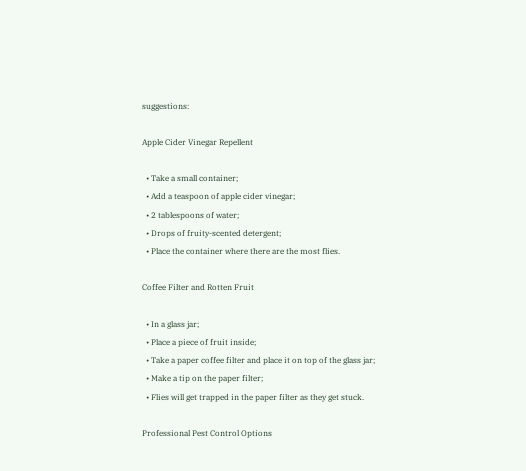suggestions:

Apple Cider Vinegar Repellent

  • Take a small container;
  • Add a teaspoon of apple cider vinegar;
  • 2 tablespoons of water;
  • Drops of fruity-scented detergent;
  • Place the container where there are the most flies.

Coffee Filter and Rotten Fruit

  • In a glass jar;
  • Place a piece of fruit inside;
  • Take a paper coffee filter and place it on top of the glass jar;
  • Make a tip on the paper filter;
  • Flies will get trapped in the paper filter as they get stuck.

Professional Pest Control Options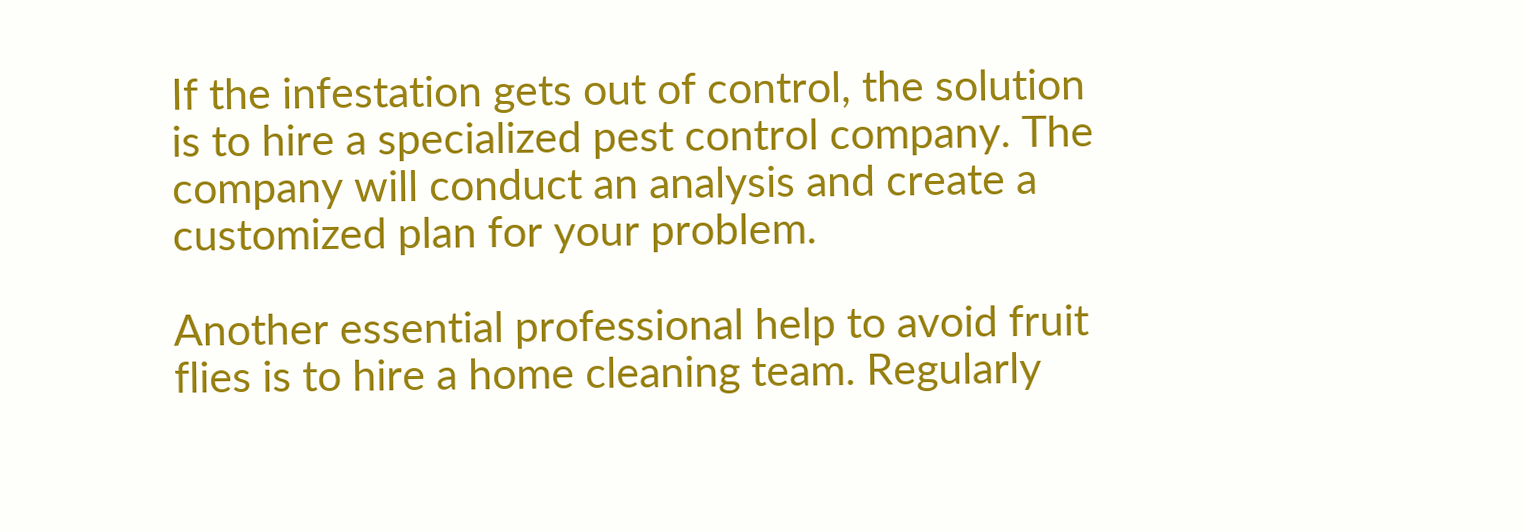If the infestation gets out of control, the solution is to hire a specialized pest control company. The company will conduct an analysis and create a customized plan for your problem.

Another essential professional help to avoid fruit flies is to hire a home cleaning team. Regularly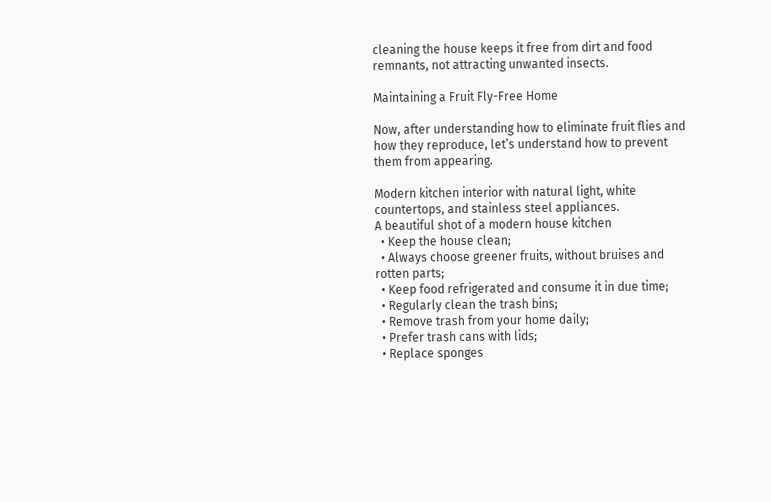cleaning the house keeps it free from dirt and food remnants, not attracting unwanted insects.

Maintaining a Fruit Fly-Free Home

Now, after understanding how to eliminate fruit flies and how they reproduce, let’s understand how to prevent them from appearing.

Modern kitchen interior with natural light, white countertops, and stainless steel appliances.
A beautiful shot of a modern house kitchen
  • Keep the house clean;
  • Always choose greener fruits, without bruises and rotten parts;
  • Keep food refrigerated and consume it in due time;
  • Regularly clean the trash bins;
  • Remove trash from your home daily;
  • Prefer trash cans with lids;
  • Replace sponges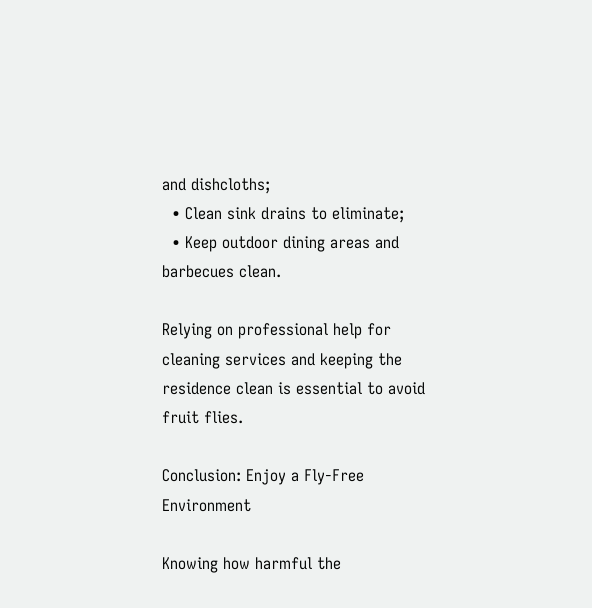and dishcloths;
  • Clean sink drains to eliminate;
  • Keep outdoor dining areas and barbecues clean.

Relying on professional help for cleaning services and keeping the residence clean is essential to avoid fruit flies.

Conclusion: Enjoy a Fly-Free Environment

Knowing how harmful the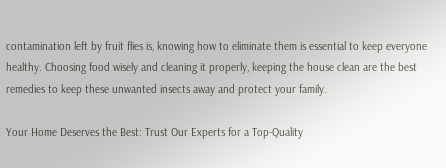contamination left by fruit flies is, knowing how to eliminate them is essential to keep everyone healthy. Choosing food wisely and cleaning it properly, keeping the house clean are the best remedies to keep these unwanted insects away and protect your family.

Your Home Deserves the Best: Trust Our Experts for a Top-Quality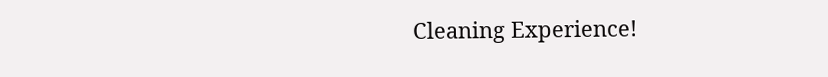Cleaning Experience!